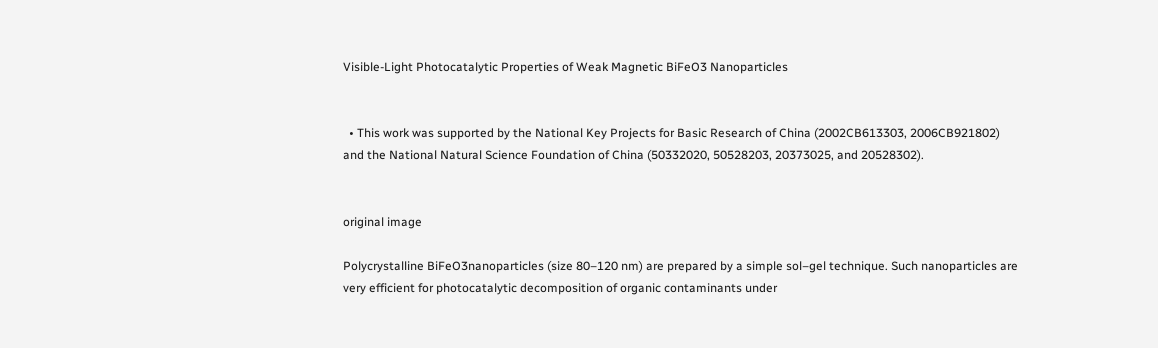Visible-Light Photocatalytic Properties of Weak Magnetic BiFeO3 Nanoparticles


  • This work was supported by the National Key Projects for Basic Research of China (2002CB613303, 2006CB921802) and the National Natural Science Foundation of China (50332020, 50528203, 20373025, and 20528302).


original image

Polycrystalline BiFeO3nanoparticles (size 80–120 nm) are prepared by a simple sol–gel technique. Such nanoparticles are very efficient for photocatalytic decomposition of organic contaminants under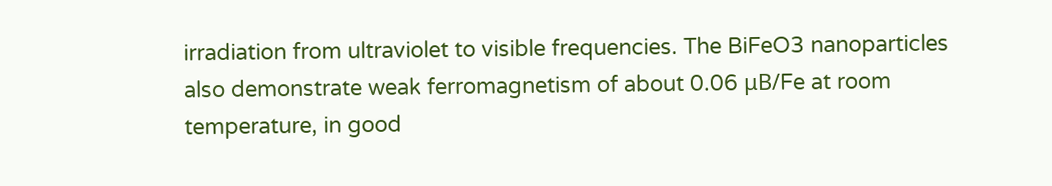irradiation from ultraviolet to visible frequencies. The BiFeO3 nanoparticles also demonstrate weak ferromagnetism of about 0.06 μB/Fe at room temperature, in good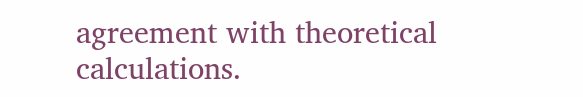agreement with theoretical calculations.